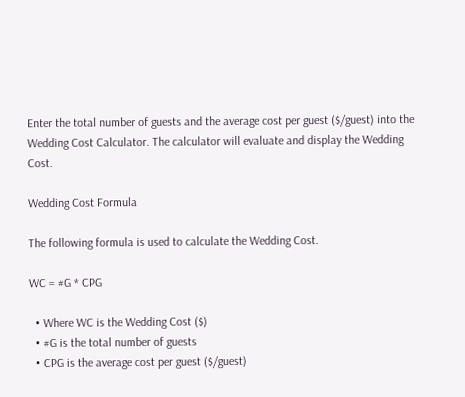Enter the total number of guests and the average cost per guest ($/guest) into the Wedding Cost Calculator. The calculator will evaluate and display the Wedding Cost.

Wedding Cost Formula

The following formula is used to calculate the Wedding Cost.

WC = #G * CPG

  • Where WC is the Wedding Cost ($)
  • #G is the total number of guests
  • CPG is the average cost per guest ($/guest)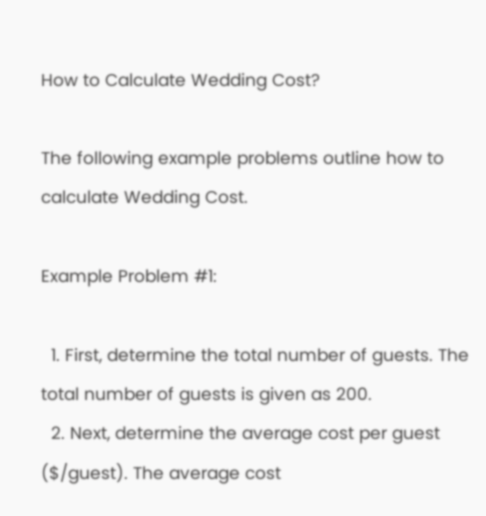How to Calculate Wedding Cost?

The following example problems outline how to calculate Wedding Cost.

Example Problem #1:

  1. First, determine the total number of guests. The total number of guests is given as 200.
  2. Next, determine the average cost per guest ($/guest). The average cost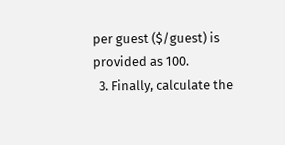per guest ($/guest) is provided as 100.
  3. Finally, calculate the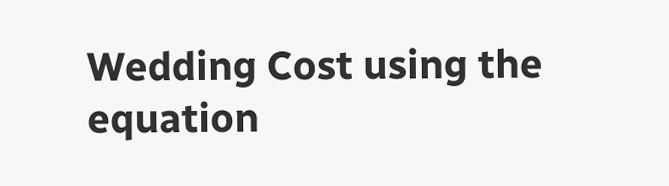Wedding Cost using the equation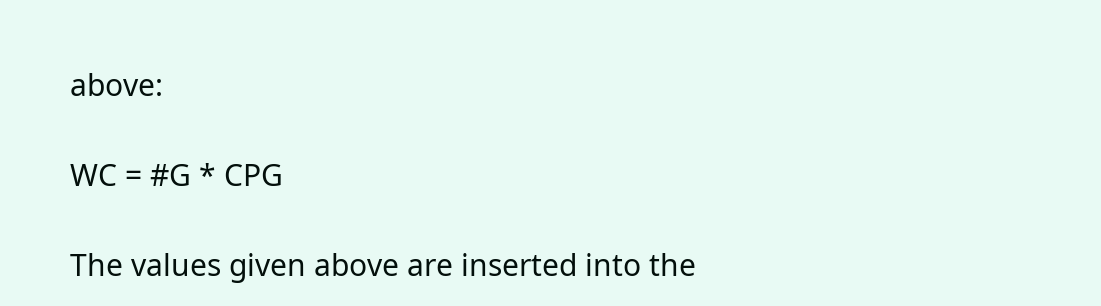above:

WC = #G * CPG

The values given above are inserted into the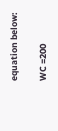equation below:

WC =200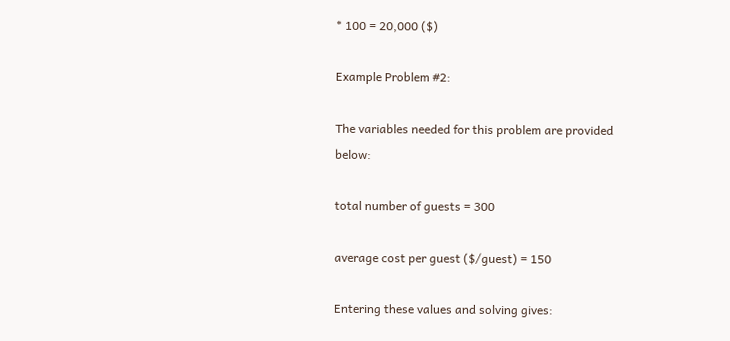* 100 = 20,000 ($)

Example Problem #2:

The variables needed for this problem are provided below:

total number of guests = 300

average cost per guest ($/guest) = 150

Entering these values and solving gives: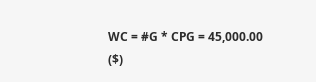WC = #G * CPG = 45,000.00 ($)